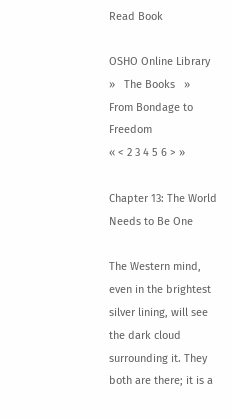Read Book

OSHO Online Library   »   The Books   »   From Bondage to Freedom
« < 2 3 4 5 6 > »

Chapter 13: The World Needs to Be One

The Western mind, even in the brightest silver lining, will see the dark cloud surrounding it. They both are there; it is a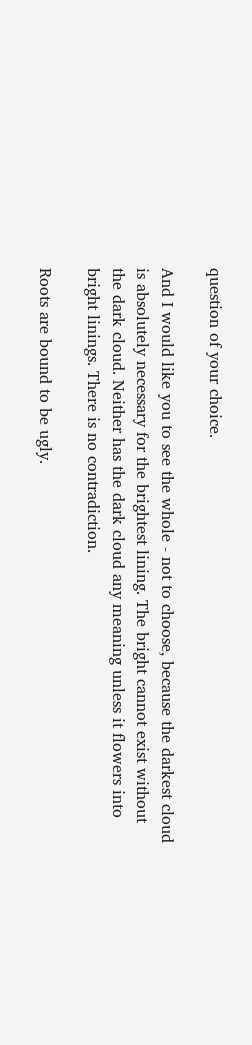question of your choice.

And I would like you to see the whole - not to choose, because the darkest cloud is absolutely necessary for the brightest lining. The bright cannot exist without the dark cloud. Neither has the dark cloud any meaning unless it flowers into bright linings. There is no contradiction.

Roots are bound to be ugly.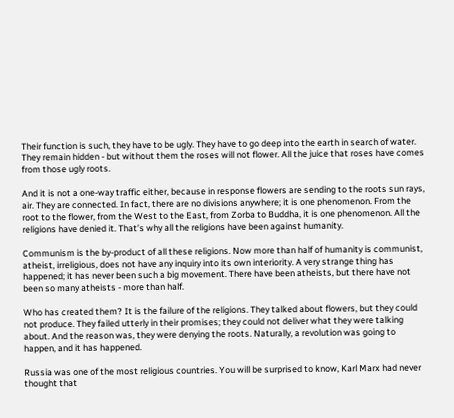Their function is such, they have to be ugly. They have to go deep into the earth in search of water. They remain hidden - but without them the roses will not flower. All the juice that roses have comes from those ugly roots.

And it is not a one-way traffic either, because in response flowers are sending to the roots sun rays, air. They are connected. In fact, there are no divisions anywhere; it is one phenomenon. From the root to the flower, from the West to the East, from Zorba to Buddha, it is one phenomenon. All the religions have denied it. That’s why all the religions have been against humanity.

Communism is the by-product of all these religions. Now more than half of humanity is communist, atheist, irreligious, does not have any inquiry into its own interiority. A very strange thing has happened; it has never been such a big movement. There have been atheists, but there have not been so many atheists - more than half.

Who has created them? It is the failure of the religions. They talked about flowers, but they could not produce. They failed utterly in their promises; they could not deliver what they were talking about. And the reason was, they were denying the roots. Naturally, a revolution was going to happen, and it has happened.

Russia was one of the most religious countries. You will be surprised to know, Karl Marx had never thought that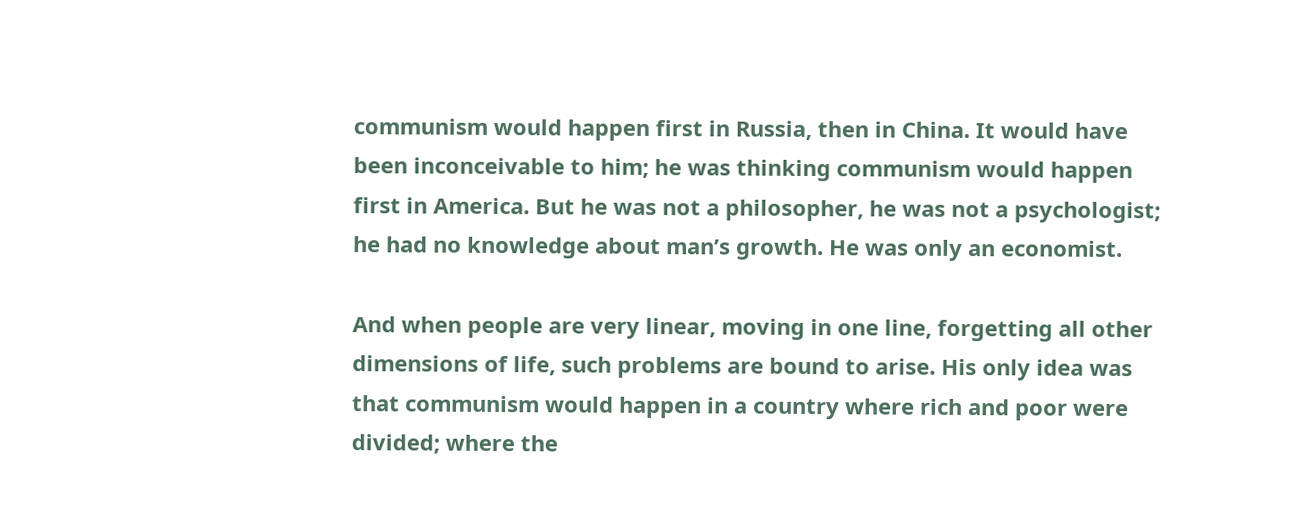communism would happen first in Russia, then in China. It would have been inconceivable to him; he was thinking communism would happen first in America. But he was not a philosopher, he was not a psychologist; he had no knowledge about man’s growth. He was only an economist.

And when people are very linear, moving in one line, forgetting all other dimensions of life, such problems are bound to arise. His only idea was that communism would happen in a country where rich and poor were divided; where the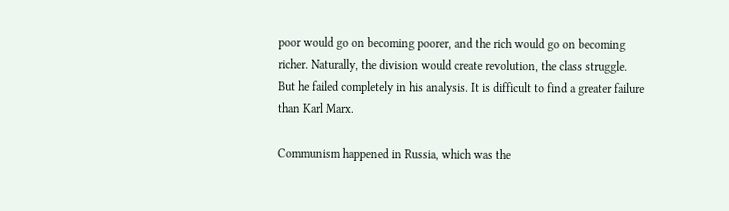poor would go on becoming poorer, and the rich would go on becoming richer. Naturally, the division would create revolution, the class struggle. But he failed completely in his analysis. It is difficult to find a greater failure than Karl Marx.

Communism happened in Russia, which was the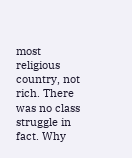most religious country, not rich. There was no class struggle in fact. Why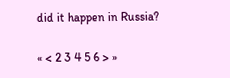did it happen in Russia?

« < 2 3 4 5 6 > »